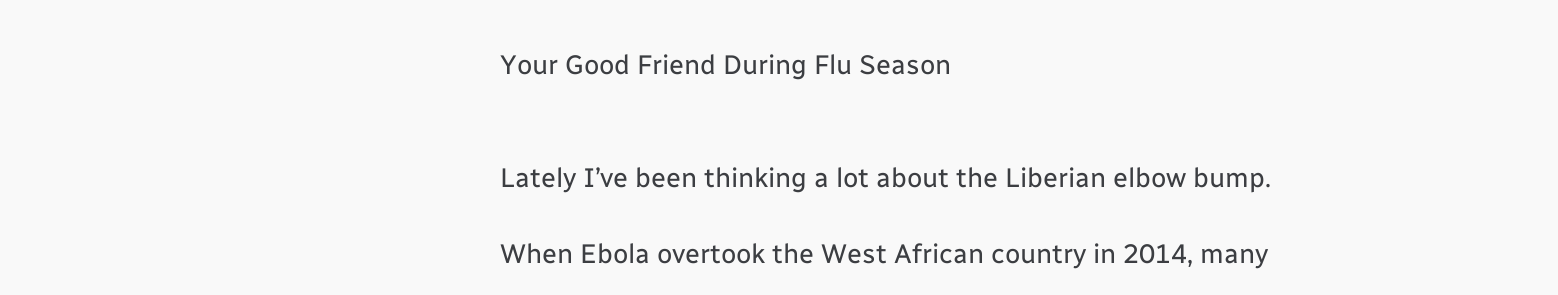Your Good Friend During Flu Season


Lately I’ve been thinking a lot about the Liberian elbow bump.

When Ebola overtook the West African country in 2014, many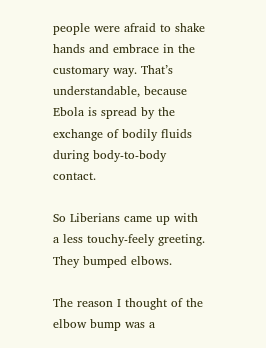people were afraid to shake hands and embrace in the customary way. That’s understandable, because Ebola is spread by the exchange of bodily fluids during body-to-body contact.

So Liberians came up with a less touchy-feely greeting. They bumped elbows.

The reason I thought of the elbow bump was a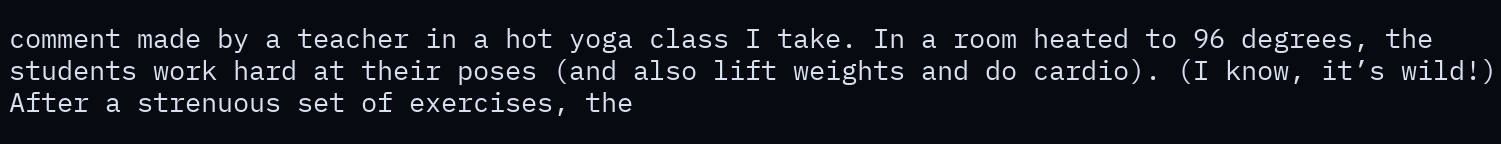comment made by a teacher in a hot yoga class I take. In a room heated to 96 degrees, the students work hard at their poses (and also lift weights and do cardio). (I know, it’s wild!) After a strenuous set of exercises, the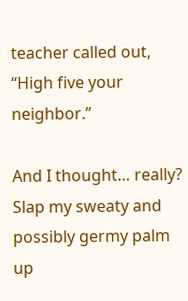teacher called out, “High five your neighbor.”

And I thought… really? Slap my sweaty and possibly germy palm up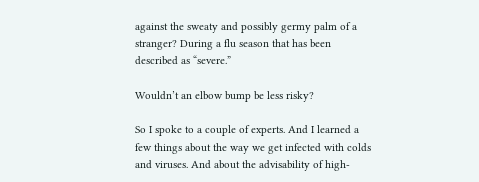against the sweaty and possibly germy palm of a stranger? During a flu season that has been described as “severe.”

Wouldn’t an elbow bump be less risky?

So I spoke to a couple of experts. And I learned a few things about the way we get infected with colds and viruses. And about the advisability of high-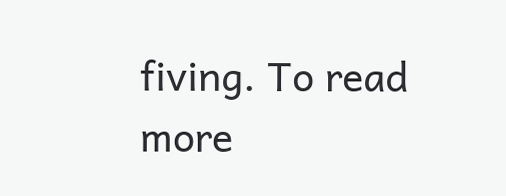fiving. To read more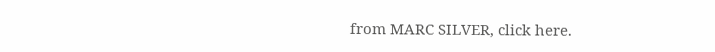from MARC SILVER, click here.